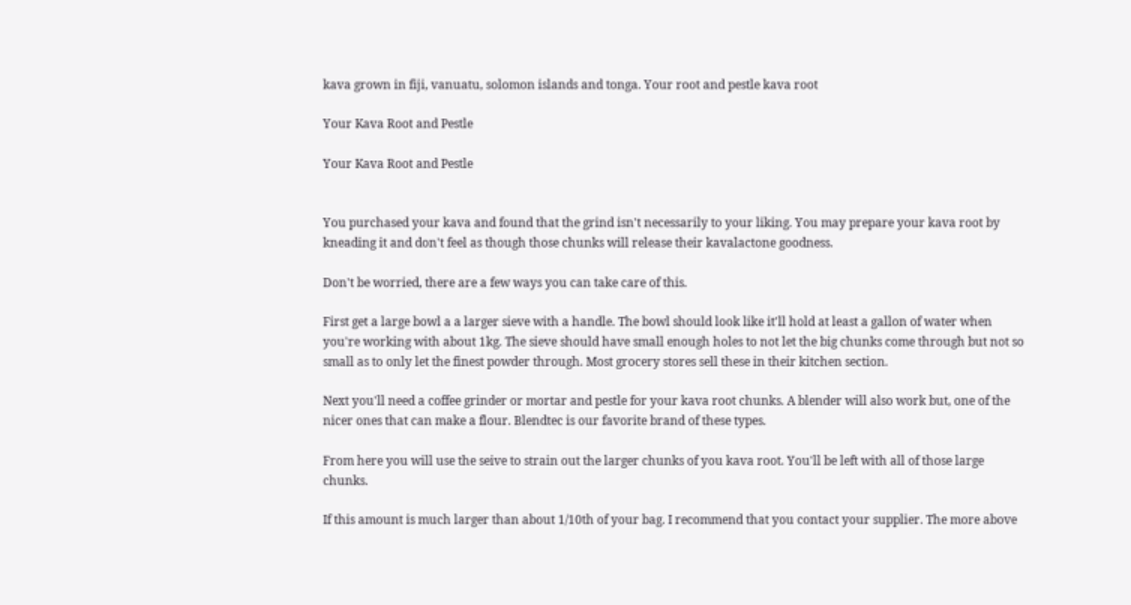kava grown in fiji, vanuatu, solomon islands and tonga. Your root and pestle kava root

Your Kava Root and Pestle

Your Kava Root and Pestle


You purchased your kava and found that the grind isn't necessarily to your liking. You may prepare your kava root by kneading it and don't feel as though those chunks will release their kavalactone goodness.

Don't be worried, there are a few ways you can take care of this.

First get a large bowl a a larger sieve with a handle. The bowl should look like it'll hold at least a gallon of water when you're working with about 1kg. The sieve should have small enough holes to not let the big chunks come through but not so small as to only let the finest powder through. Most grocery stores sell these in their kitchen section.

Next you'll need a coffee grinder or mortar and pestle for your kava root chunks. A blender will also work but, one of the nicer ones that can make a flour. Blendtec is our favorite brand of these types.

From here you will use the seive to strain out the larger chunks of you kava root. You'll be left with all of those large chunks.

If this amount is much larger than about 1/10th of your bag. I recommend that you contact your supplier. The more above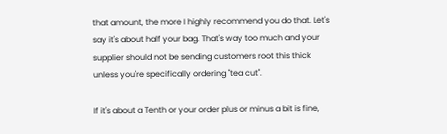that amount, the more I highly recommend you do that. Let's say it's about half your bag. That's way too much and your supplier should not be sending customers root this thick unless you're specifically ordering "tea cut".

If it's about a Tenth or your order plus or minus a bit is fine,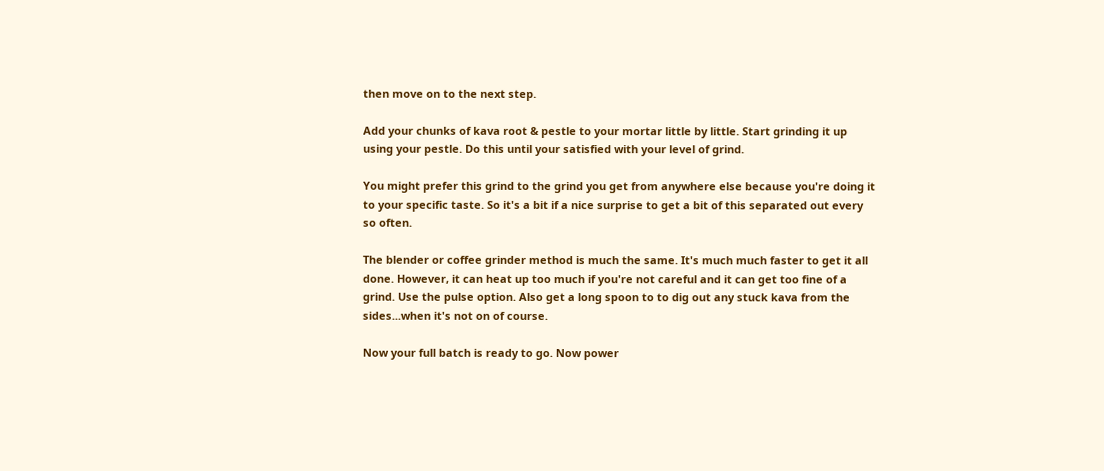then move on to the next step.

Add your chunks of kava root & pestle to your mortar little by little. Start grinding it up using your pestle. Do this until your satisfied with your level of grind.

You might prefer this grind to the grind you get from anywhere else because you're doing it to your specific taste. So it's a bit if a nice surprise to get a bit of this separated out every so often.

The blender or coffee grinder method is much the same. It's much much faster to get it all done. However, it can heat up too much if you're not careful and it can get too fine of a grind. Use the pulse option. Also get a long spoon to to dig out any stuck kava from the sides...when it's not on of course.

Now your full batch is ready to go. Now power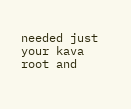needed just your kava root and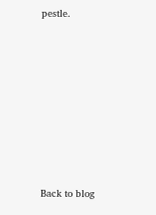pestle.








Back to blog